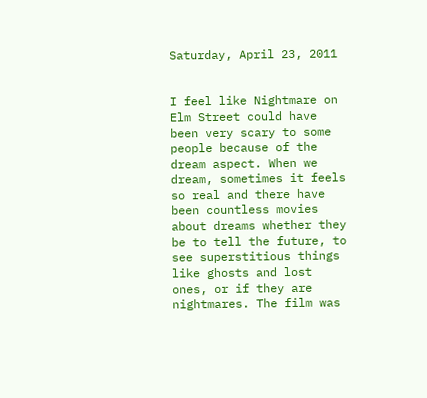Saturday, April 23, 2011


I feel like Nightmare on Elm Street could have been very scary to some people because of the dream aspect. When we dream, sometimes it feels so real and there have been countless movies about dreams whether they be to tell the future, to see superstitious things like ghosts and lost ones, or if they are nightmares. The film was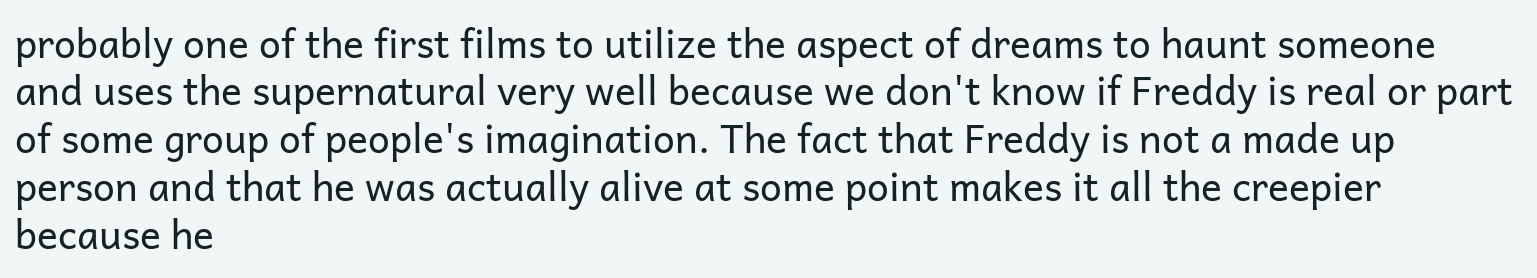probably one of the first films to utilize the aspect of dreams to haunt someone and uses the supernatural very well because we don't know if Freddy is real or part of some group of people's imagination. The fact that Freddy is not a made up person and that he was actually alive at some point makes it all the creepier because he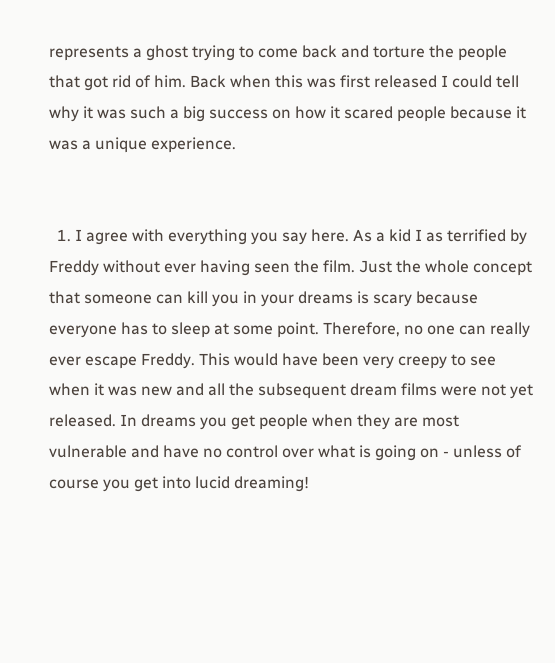represents a ghost trying to come back and torture the people that got rid of him. Back when this was first released I could tell why it was such a big success on how it scared people because it was a unique experience.


  1. I agree with everything you say here. As a kid I as terrified by Freddy without ever having seen the film. Just the whole concept that someone can kill you in your dreams is scary because everyone has to sleep at some point. Therefore, no one can really ever escape Freddy. This would have been very creepy to see when it was new and all the subsequent dream films were not yet released. In dreams you get people when they are most vulnerable and have no control over what is going on - unless of course you get into lucid dreaming!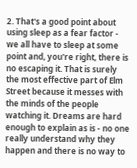2. That's a good point about using sleep as a fear factor - we all have to sleep at some point and, you're right, there is no escaping it. That is surely the most effective part of Elm Street because it messes with the minds of the people watching it. Dreams are hard enough to explain as is - no one really understand why they happen and there is no way to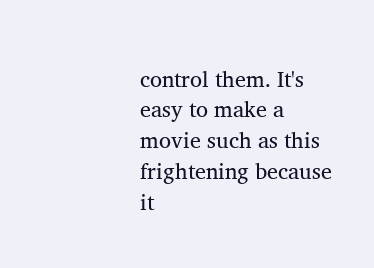control them. It's easy to make a movie such as this frightening because it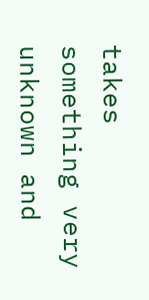takes something very unknown and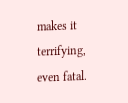makes it terrifying, even fatal.